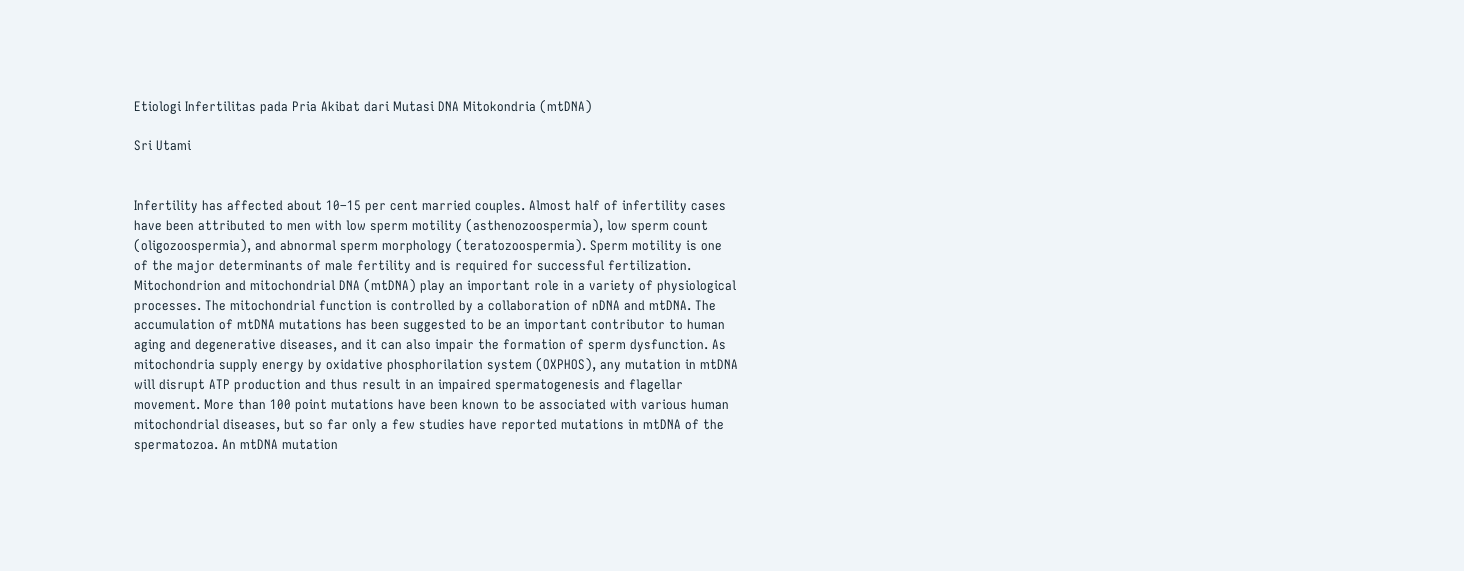Etiologi Infertilitas pada Pria Akibat dari Mutasi DNA Mitokondria (mtDNA)

Sri Utami


Infertility has affected about 10–15 per cent married couples. Almost half of infertility cases have been attributed to men with low sperm motility (asthenozoospermia), low sperm count (oligozoospermia), and abnormal sperm morphology (teratozoospermia). Sperm motility is one of the major determinants of male fertility and is required for successful fertilization. Mitochondrion and mitochondrial DNA (mtDNA) play an important role in a variety of physiological processes. The mitochondrial function is controlled by a collaboration of nDNA and mtDNA. The accumulation of mtDNA mutations has been suggested to be an important contributor to human aging and degenerative diseases, and it can also impair the formation of sperm dysfunction. As mitochondria supply energy by oxidative phosphorilation system (OXPHOS), any mutation in mtDNA will disrupt ATP production and thus result in an impaired spermatogenesis and flagellar movement. More than 100 point mutations have been known to be associated with various human mitochondrial diseases, but so far only a few studies have reported mutations in mtDNA of the spermatozoa. An mtDNA mutation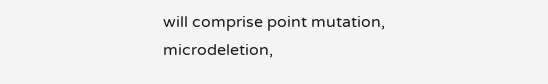will comprise point mutation, microdeletion,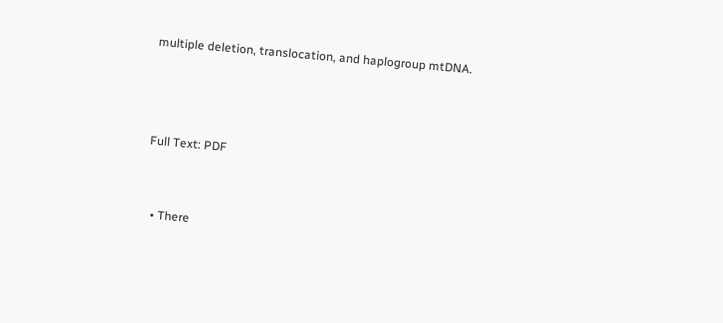multiple deletion, translocation, and haplogroup mtDNA.



Full Text: PDF


  • There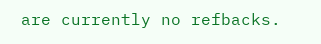are currently no refbacks.